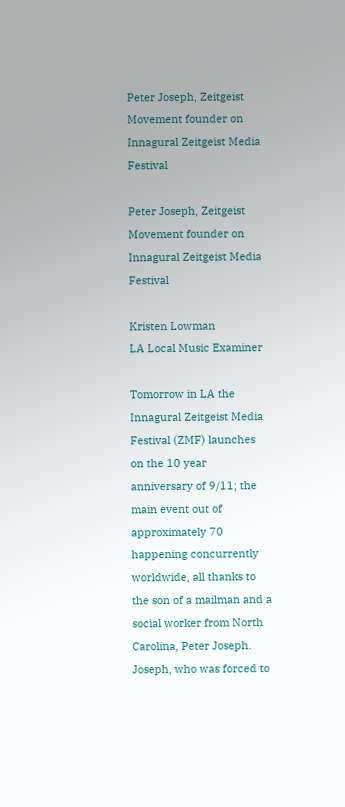Peter Joseph, Zeitgeist Movement founder on Innagural Zeitgeist Media Festival

Peter Joseph, Zeitgeist Movement founder on Innagural Zeitgeist Media Festival

Kristen Lowman
LA Local Music Examiner

Tomorrow in LA the Innagural Zeitgeist Media Festival (ZMF) launches on the 10 year anniversary of 9/11; the main event out of approximately 70 happening concurrently worldwide, all thanks to the son of a mailman and a social worker from North Carolina, Peter Joseph. Joseph, who was forced to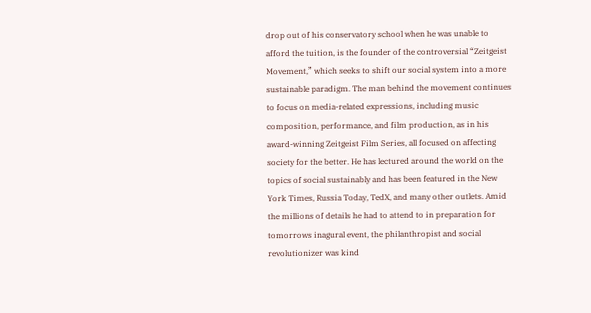drop out of his conservatory school when he was unable to afford the tuition, is the founder of the controversial “Zeitgeist Movement,” which seeks to shift our social system into a more sustainable paradigm. The man behind the movement continues to focus on media-related expressions, including music composition, performance, and film production, as in his award-winning Zeitgeist Film Series, all focused on affecting society for the better. He has lectured around the world on the topics of social sustainably and has been featured in the New York Times, Russia Today, TedX, and many other outlets. Amid the millions of details he had to attend to in preparation for tomorrows inagural event, the philanthropist and social revolutionizer was kind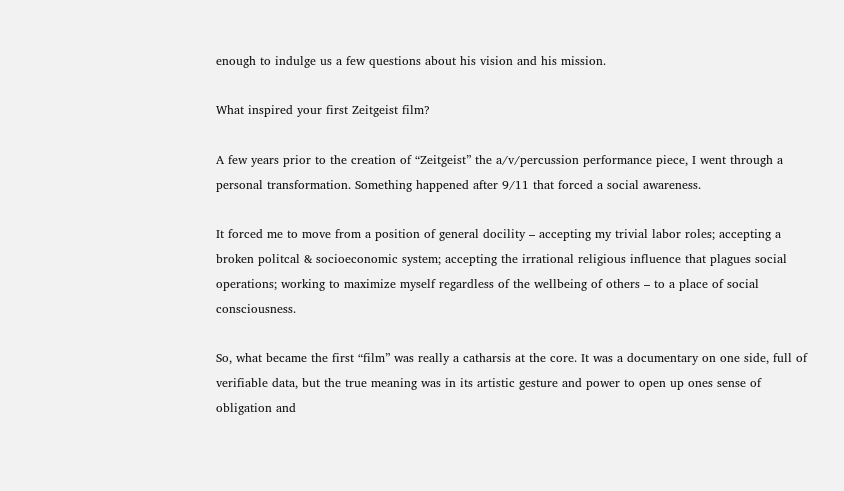enough to indulge us a few questions about his vision and his mission.

What inspired your first Zeitgeist film?

A few years prior to the creation of “Zeitgeist” the a/v/percussion performance piece, I went through a personal transformation. Something happened after 9/11 that forced a social awareness.

It forced me to move from a position of general docility – accepting my trivial labor roles; accepting a broken politcal & socioeconomic system; accepting the irrational religious influence that plagues social operations; working to maximize myself regardless of the wellbeing of others – to a place of social consciousness.

So, what became the first “film” was really a catharsis at the core. It was a documentary on one side, full of verifiable data, but the true meaning was in its artistic gesture and power to open up ones sense of obligation and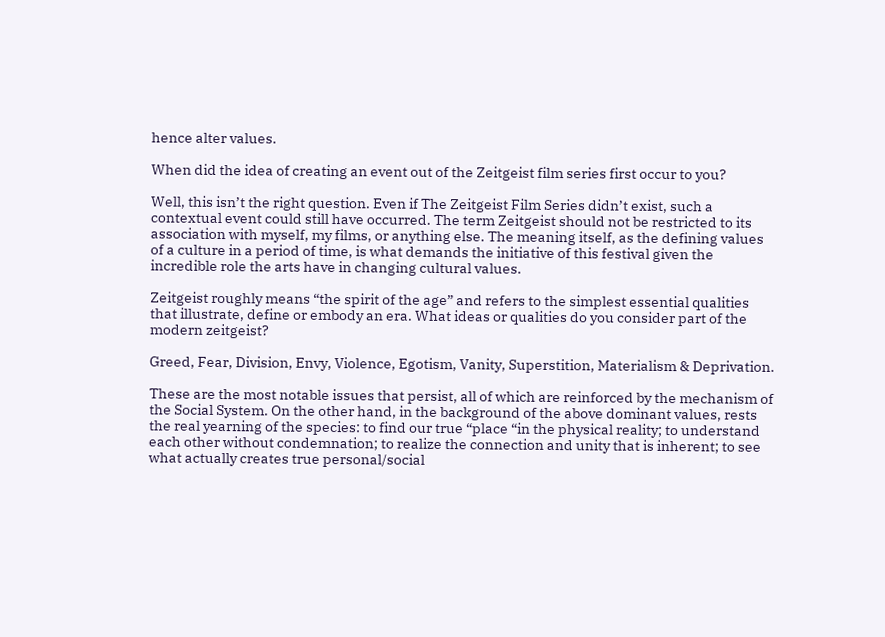hence alter values.

When did the idea of creating an event out of the Zeitgeist film series first occur to you?

Well, this isn’t the right question. Even if The Zeitgeist Film Series didn’t exist, such a contextual event could still have occurred. The term Zeitgeist should not be restricted to its association with myself, my films, or anything else. The meaning itself, as the defining values of a culture in a period of time, is what demands the initiative of this festival given the incredible role the arts have in changing cultural values.

Zeitgeist roughly means “the spirit of the age” and refers to the simplest essential qualities that illustrate, define or embody an era. What ideas or qualities do you consider part of the modern zeitgeist?

Greed, Fear, Division, Envy, Violence, Egotism, Vanity, Superstition, Materialism & Deprivation.

These are the most notable issues that persist, all of which are reinforced by the mechanism of the Social System. On the other hand, in the background of the above dominant values, rests the real yearning of the species: to find our true “place “in the physical reality; to understand each other without condemnation; to realize the connection and unity that is inherent; to see what actually creates true personal/social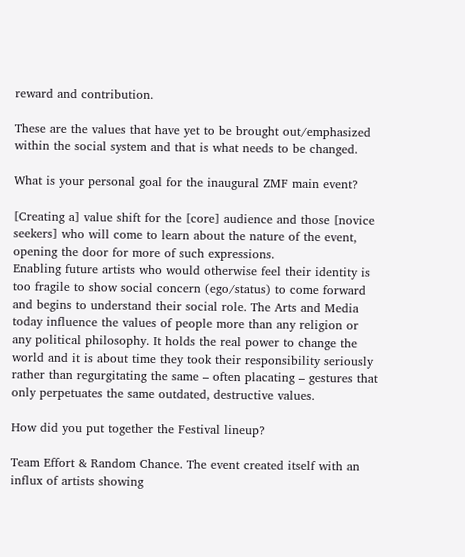reward and contribution.

These are the values that have yet to be brought out/emphasized within the social system and that is what needs to be changed.

What is your personal goal for the inaugural ZMF main event?

[Creating a] value shift for the [core] audience and those [novice seekers] who will come to learn about the nature of the event, opening the door for more of such expressions.
Enabling future artists who would otherwise feel their identity is too fragile to show social concern (ego/status) to come forward and begins to understand their social role. The Arts and Media today influence the values of people more than any religion or any political philosophy. It holds the real power to change the world and it is about time they took their responsibility seriously rather than regurgitating the same – often placating – gestures that only perpetuates the same outdated, destructive values.

How did you put together the Festival lineup?

Team Effort & Random Chance. The event created itself with an influx of artists showing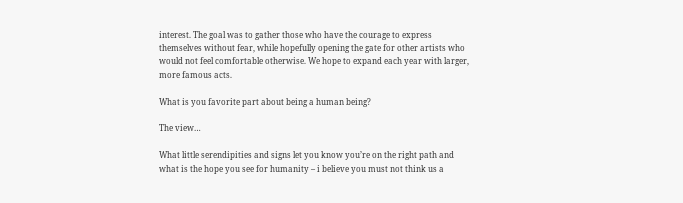interest. The goal was to gather those who have the courage to express themselves without fear, while hopefully opening the gate for other artists who would not feel comfortable otherwise. We hope to expand each year with larger, more famous acts.

What is you favorite part about being a human being?

The view…

What little serendipities and signs let you know you’re on the right path and what is the hope you see for humanity – i believe you must not think us a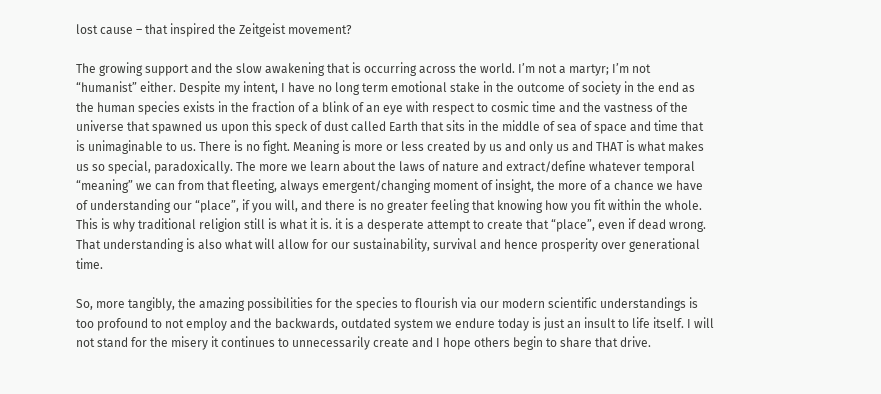lost cause – that inspired the Zeitgeist movement?

The growing support and the slow awakening that is occurring across the world. I’m not a martyr; I’m not  “humanist” either. Despite my intent, I have no long term emotional stake in the outcome of society in the end as the human species exists in the fraction of a blink of an eye with respect to cosmic time and the vastness of the universe that spawned us upon this speck of dust called Earth that sits in the middle of sea of space and time that is unimaginable to us. There is no fight. Meaning is more or less created by us and only us and THAT is what makes us so special, paradoxically. The more we learn about the laws of nature and extract/define whatever temporal “meaning” we can from that fleeting, always emergent/changing moment of insight, the more of a chance we have of understanding our “place”, if you will, and there is no greater feeling that knowing how you fit within the whole. This is why traditional religion still is what it is. it is a desperate attempt to create that “place”, even if dead wrong. That understanding is also what will allow for our sustainability, survival and hence prosperity over generational time.

So, more tangibly, the amazing possibilities for the species to flourish via our modern scientific understandings is too profound to not employ and the backwards, outdated system we endure today is just an insult to life itself. I will not stand for the misery it continues to unnecessarily create and I hope others begin to share that drive.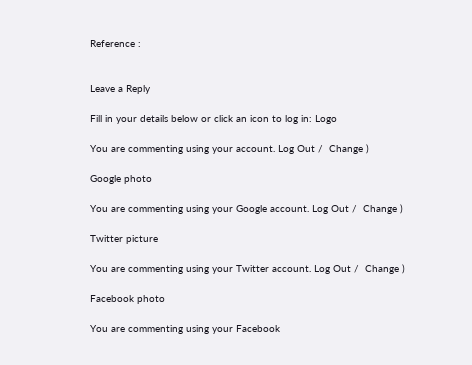Reference :


Leave a Reply

Fill in your details below or click an icon to log in: Logo

You are commenting using your account. Log Out /  Change )

Google photo

You are commenting using your Google account. Log Out /  Change )

Twitter picture

You are commenting using your Twitter account. Log Out /  Change )

Facebook photo

You are commenting using your Facebook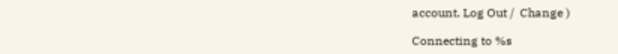account. Log Out /  Change )

Connecting to %s